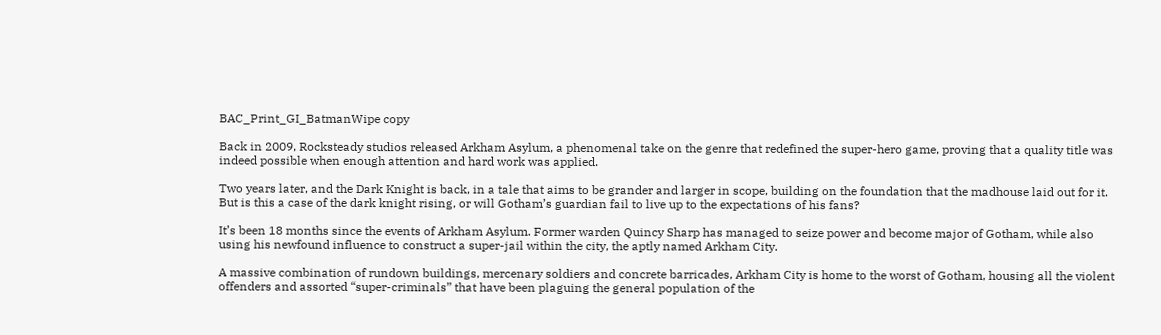BAC_Print_GI_BatmanWipe copy

Back in 2009, Rocksteady studios released Arkham Asylum, a phenomenal take on the genre that redefined the super-hero game, proving that a quality title was indeed possible when enough attention and hard work was applied.

Two years later, and the Dark Knight is back, in a tale that aims to be grander and larger in scope, building on the foundation that the madhouse laid out for it. But is this a case of the dark knight rising, or will Gotham’s guardian fail to live up to the expectations of his fans?

It’s been 18 months since the events of Arkham Asylum. Former warden Quincy Sharp has managed to seize power and become major of Gotham, while also using his newfound influence to construct a super-jail within the city, the aptly named Arkham City.

A massive combination of rundown buildings, mercenary soldiers and concrete barricades, Arkham City is home to the worst of Gotham, housing all the violent offenders and assorted “super-criminals” that have been plaguing the general population of the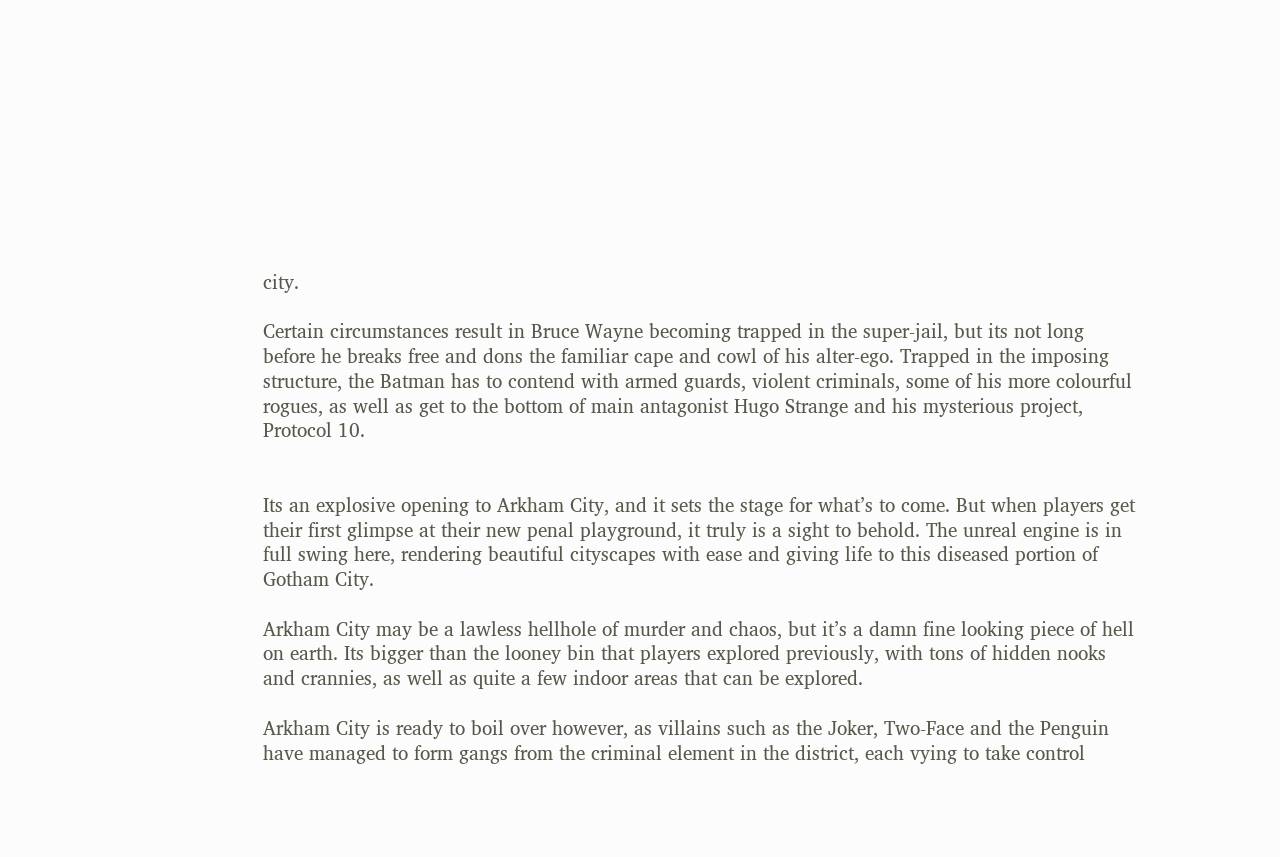city.

Certain circumstances result in Bruce Wayne becoming trapped in the super-jail, but its not long before he breaks free and dons the familiar cape and cowl of his alter-ego. Trapped in the imposing structure, the Batman has to contend with armed guards, violent criminals, some of his more colourful rogues, as well as get to the bottom of main antagonist Hugo Strange and his mysterious project, Protocol 10.


Its an explosive opening to Arkham City, and it sets the stage for what’s to come. But when players get their first glimpse at their new penal playground, it truly is a sight to behold. The unreal engine is in full swing here, rendering beautiful cityscapes with ease and giving life to this diseased portion of Gotham City.

Arkham City may be a lawless hellhole of murder and chaos, but it’s a damn fine looking piece of hell on earth. Its bigger than the looney bin that players explored previously, with tons of hidden nooks and crannies, as well as quite a few indoor areas that can be explored.

Arkham City is ready to boil over however, as villains such as the Joker, Two-Face and the Penguin have managed to form gangs from the criminal element in the district, each vying to take control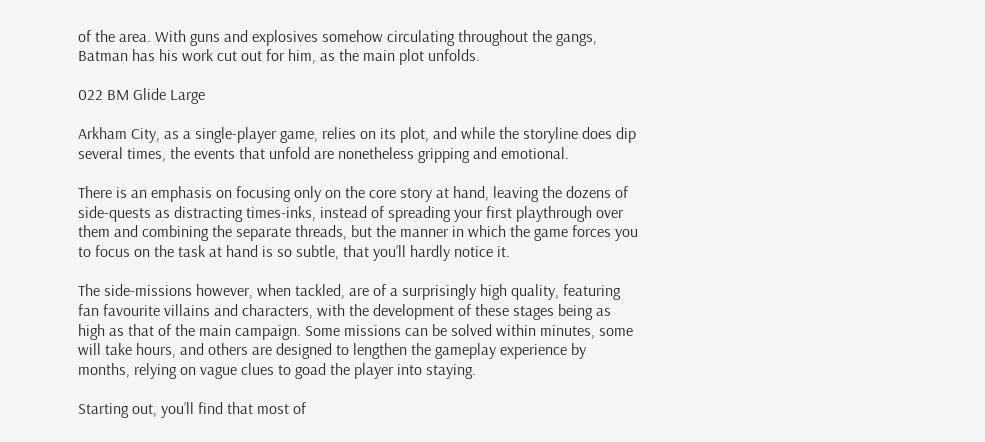of the area. With guns and explosives somehow circulating throughout the gangs, Batman has his work cut out for him, as the main plot unfolds.

022 BM Glide Large

Arkham City, as a single-player game, relies on its plot, and while the storyline does dip several times, the events that unfold are nonetheless gripping and emotional.

There is an emphasis on focusing only on the core story at hand, leaving the dozens of side-quests as distracting times-inks, instead of spreading your first playthrough over them and combining the separate threads, but the manner in which the game forces you to focus on the task at hand is so subtle, that you’ll hardly notice it.

The side-missions however, when tackled, are of a surprisingly high quality, featuring fan favourite villains and characters, with the development of these stages being as high as that of the main campaign. Some missions can be solved within minutes, some will take hours, and others are designed to lengthen the gameplay experience by months, relying on vague clues to goad the player into staying.

Starting out, you’ll find that most of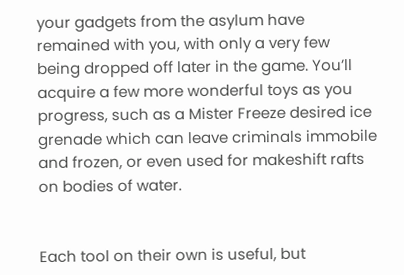your gadgets from the asylum have remained with you, with only a very few being dropped off later in the game. You’ll acquire a few more wonderful toys as you progress, such as a Mister Freeze desired ice grenade which can leave criminals immobile and frozen, or even used for makeshift rafts on bodies of water.


Each tool on their own is useful, but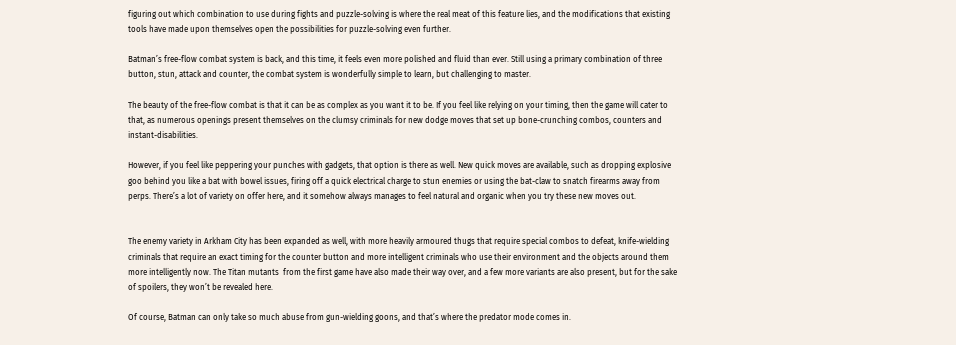figuring out which combination to use during fights and puzzle-solving is where the real meat of this feature lies, and the modifications that existing tools have made upon themselves open the possibilities for puzzle-solving even further.

Batman’s free-flow combat system is back, and this time, it feels even more polished and fluid than ever. Still using a primary combination of three button, stun, attack and counter, the combat system is wonderfully simple to learn, but challenging to master.

The beauty of the free-flow combat is that it can be as complex as you want it to be. If you feel like relying on your timing, then the game will cater to that, as numerous openings present themselves on the clumsy criminals for new dodge moves that set up bone-crunching combos, counters and instant-disabilities.

However, if you feel like peppering your punches with gadgets, that option is there as well. New quick moves are available, such as dropping explosive goo behind you like a bat with bowel issues, firing off a quick electrical charge to stun enemies or using the bat-claw to snatch firearms away from perps. There’s a lot of variety on offer here, and it somehow always manages to feel natural and organic when you try these new moves out.


The enemy variety in Arkham City has been expanded as well, with more heavily armoured thugs that require special combos to defeat, knife-wielding criminals that require an exact timing for the counter button and more intelligent criminals who use their environment and the objects around them more intelligently now. The Titan mutants  from the first game have also made their way over, and a few more variants are also present, but for the sake of spoilers, they won’t be revealed here.

Of course, Batman can only take so much abuse from gun-wielding goons, and that’s where the predator mode comes in.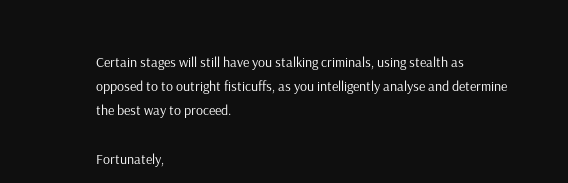Certain stages will still have you stalking criminals, using stealth as opposed to to outright fisticuffs, as you intelligently analyse and determine the best way to proceed.

Fortunately,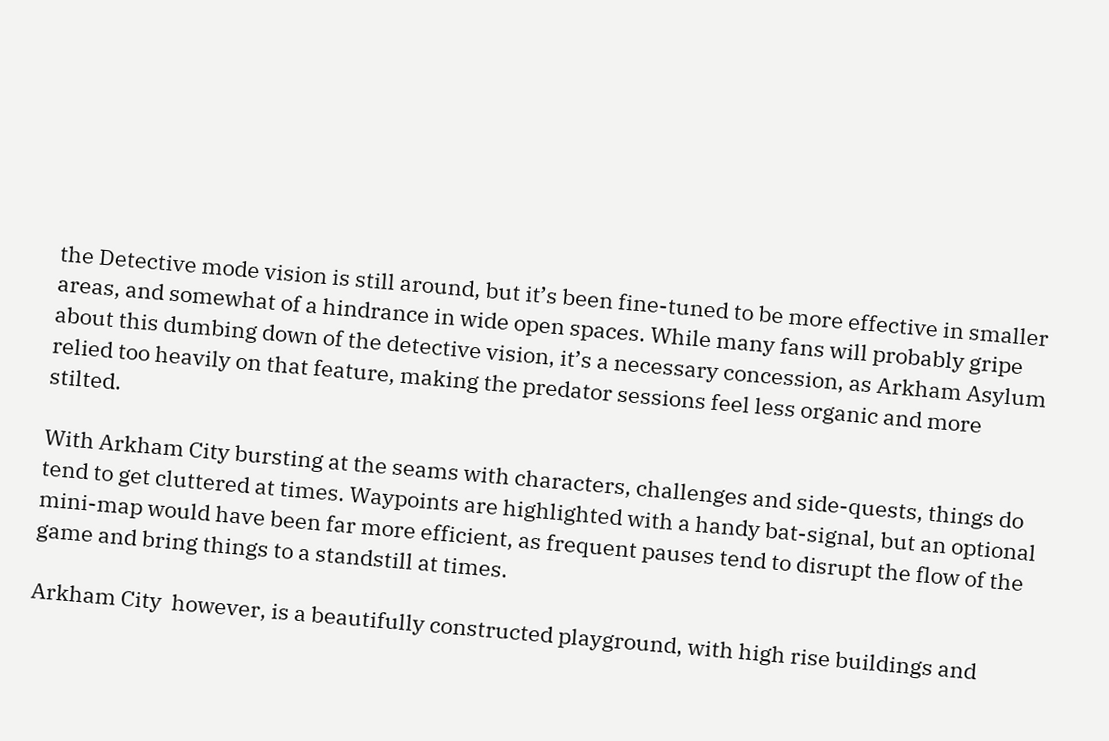the Detective mode vision is still around, but it’s been fine-tuned to be more effective in smaller areas, and somewhat of a hindrance in wide open spaces. While many fans will probably gripe about this dumbing down of the detective vision, it’s a necessary concession, as Arkham Asylum relied too heavily on that feature, making the predator sessions feel less organic and more stilted.

With Arkham City bursting at the seams with characters, challenges and side-quests, things do tend to get cluttered at times. Waypoints are highlighted with a handy bat-signal, but an optional mini-map would have been far more efficient, as frequent pauses tend to disrupt the flow of the game and bring things to a standstill at times.

Arkham City  however, is a beautifully constructed playground, with high rise buildings and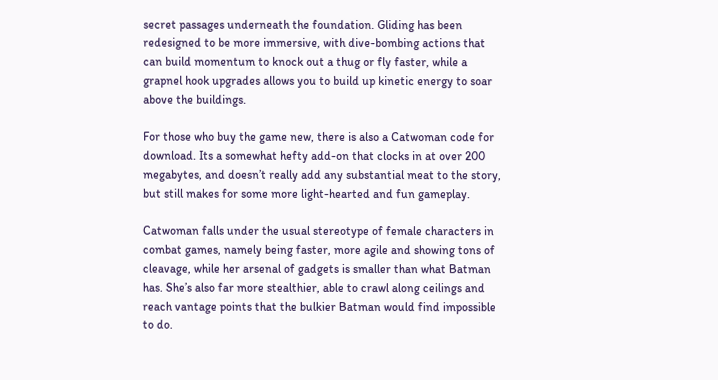secret passages underneath the foundation. Gliding has been redesigned to be more immersive, with dive-bombing actions that can build momentum to knock out a thug or fly faster, while a grapnel hook upgrades allows you to build up kinetic energy to soar above the buildings.

For those who buy the game new, there is also a Catwoman code for download. Its a somewhat hefty add-on that clocks in at over 200 megabytes, and doesn’t really add any substantial meat to the story, but still makes for some more light-hearted and fun gameplay.

Catwoman falls under the usual stereotype of female characters in combat games, namely being faster, more agile and showing tons of cleavage, while her arsenal of gadgets is smaller than what Batman has. She’s also far more stealthier, able to crawl along ceilings and reach vantage points that the bulkier Batman would find impossible to do.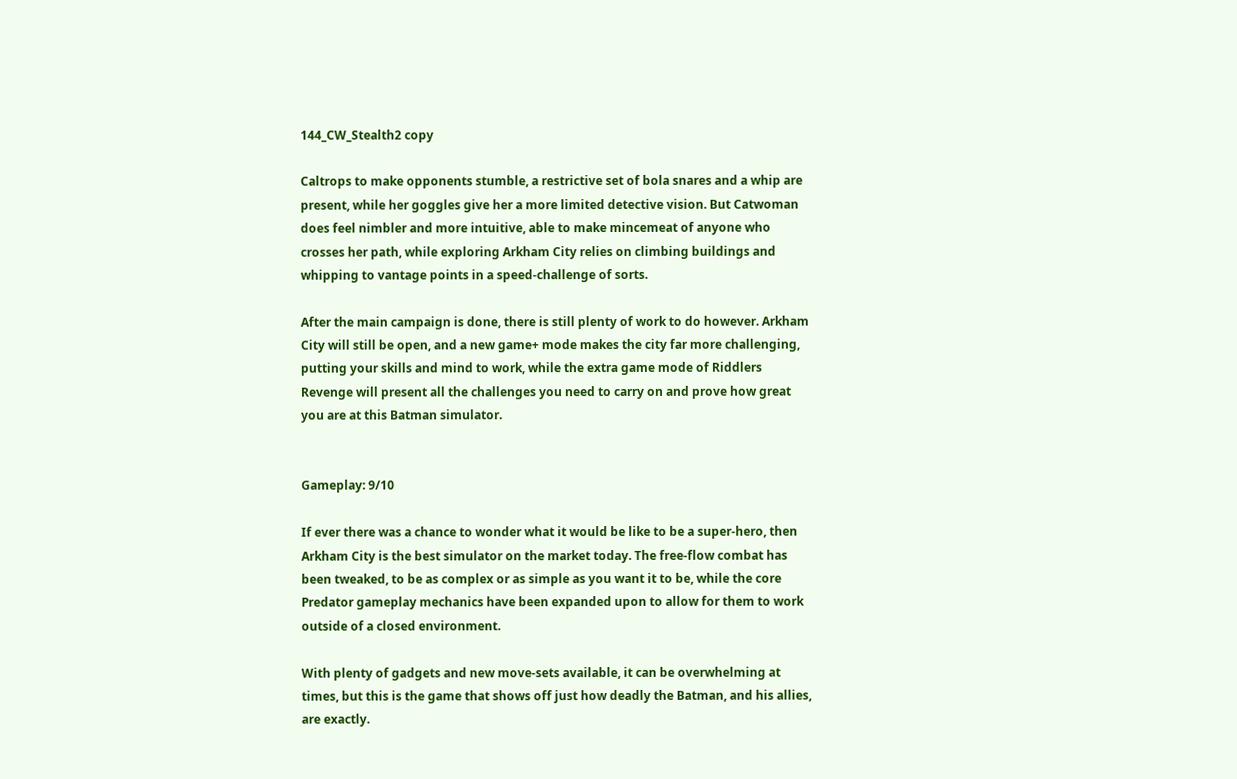144_CW_Stealth2 copy

Caltrops to make opponents stumble, a restrictive set of bola snares and a whip are present, while her goggles give her a more limited detective vision. But Catwoman does feel nimbler and more intuitive, able to make mincemeat of anyone who crosses her path, while exploring Arkham City relies on climbing buildings and whipping to vantage points in a speed-challenge of sorts.

After the main campaign is done, there is still plenty of work to do however. Arkham City will still be open, and a new game+ mode makes the city far more challenging, putting your skills and mind to work, while the extra game mode of Riddlers Revenge will present all the challenges you need to carry on and prove how great you are at this Batman simulator.


Gameplay: 9/10

If ever there was a chance to wonder what it would be like to be a super-hero, then Arkham City is the best simulator on the market today. The free-flow combat has been tweaked, to be as complex or as simple as you want it to be, while the core Predator gameplay mechanics have been expanded upon to allow for them to work outside of a closed environment.

With plenty of gadgets and new move-sets available, it can be overwhelming at times, but this is the game that shows off just how deadly the Batman, and his allies, are exactly.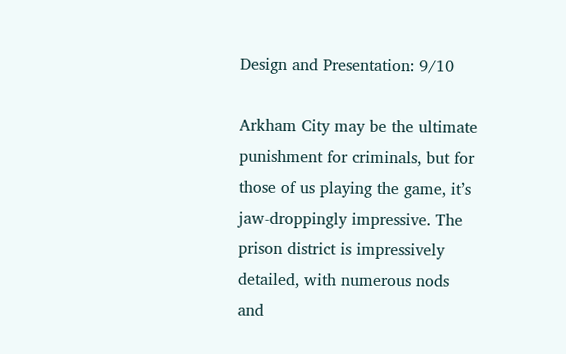Design and Presentation: 9/10

Arkham City may be the ultimate punishment for criminals, but for those of us playing the game, it’s jaw-droppingly impressive. The prison district is impressively detailed, with numerous nods and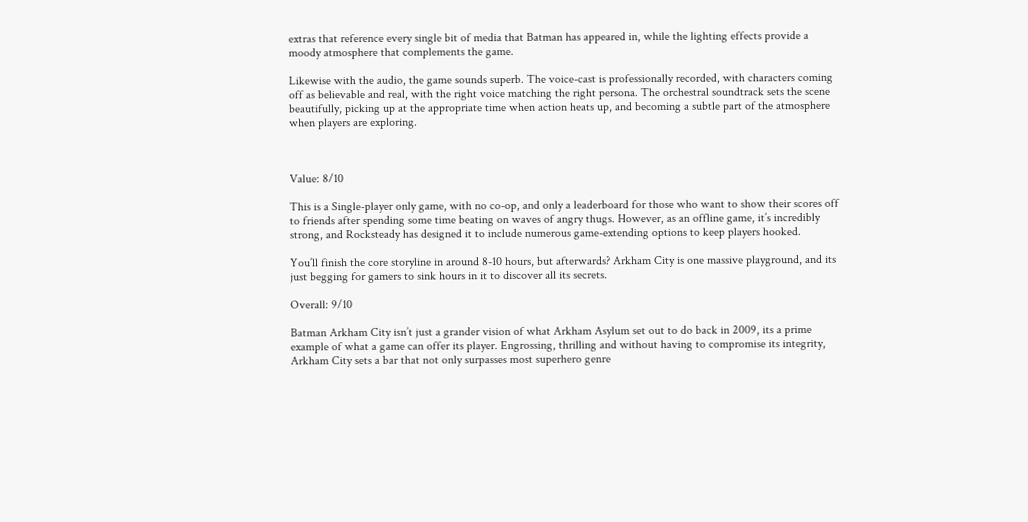extras that reference every single bit of media that Batman has appeared in, while the lighting effects provide a moody atmosphere that complements the game.

Likewise with the audio, the game sounds superb. The voice-cast is professionally recorded, with characters coming off as believable and real, with the right voice matching the right persona. The orchestral soundtrack sets the scene beautifully, picking up at the appropriate time when action heats up, and becoming a subtle part of the atmosphere when players are exploring.



Value: 8/10

This is a Single-player only game, with no co-op, and only a leaderboard for those who want to show their scores off to friends after spending some time beating on waves of angry thugs. However, as an offline game, it’s incredibly strong, and Rocksteady has designed it to include numerous game-extending options to keep players hooked.

You’ll finish the core storyline in around 8-10 hours, but afterwards? Arkham City is one massive playground, and its just begging for gamers to sink hours in it to discover all its secrets.

Overall: 9/10

Batman Arkham City isn’t just a grander vision of what Arkham Asylum set out to do back in 2009, its a prime example of what a game can offer its player. Engrossing, thrilling and without having to compromise its integrity, Arkham City sets a bar that not only surpasses most superhero genre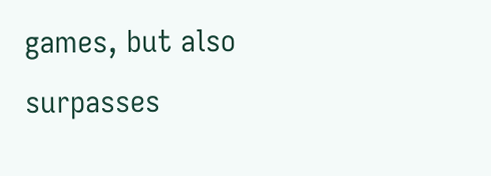games, but also surpasses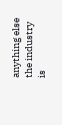anything else the industry is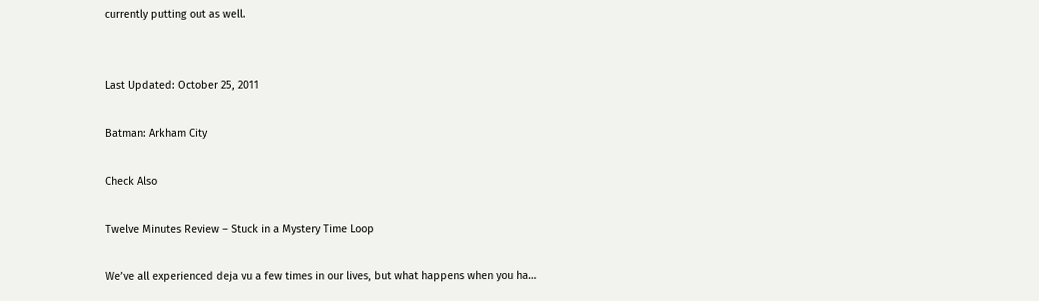currently putting out as well.


Last Updated: October 25, 2011

Batman: Arkham City

Check Also

Twelve Minutes Review – Stuck in a Mystery Time Loop

We’ve all experienced deja vu a few times in our lives, but what happens when you ha…